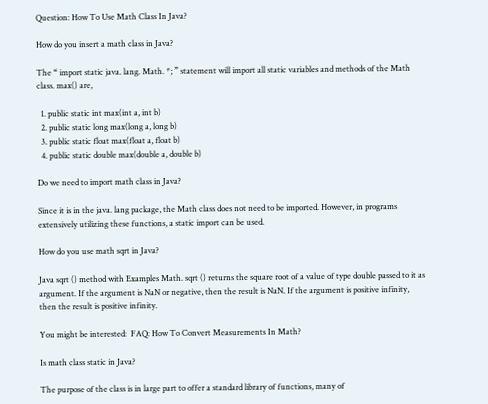Question: How To Use Math Class In Java?

How do you insert a math class in Java?

The “ import static java. lang. Math. *; ” statement will import all static variables and methods of the Math class. max() are,

  1. public static int max(int a, int b)
  2. public static long max(long a, long b)
  3. public static float max(float a, float b)
  4. public static double max(double a, double b)

Do we need to import math class in Java?

Since it is in the java. lang package, the Math class does not need to be imported. However, in programs extensively utilizing these functions, a static import can be used.

How do you use math sqrt in Java?

Java sqrt () method with Examples Math. sqrt () returns the square root of a value of type double passed to it as argument. If the argument is NaN or negative, then the result is NaN. If the argument is positive infinity, then the result is positive infinity.

You might be interested:  FAQ: How To Convert Measurements In Math?

Is math class static in Java?

The purpose of the class is in large part to offer a standard library of functions, many of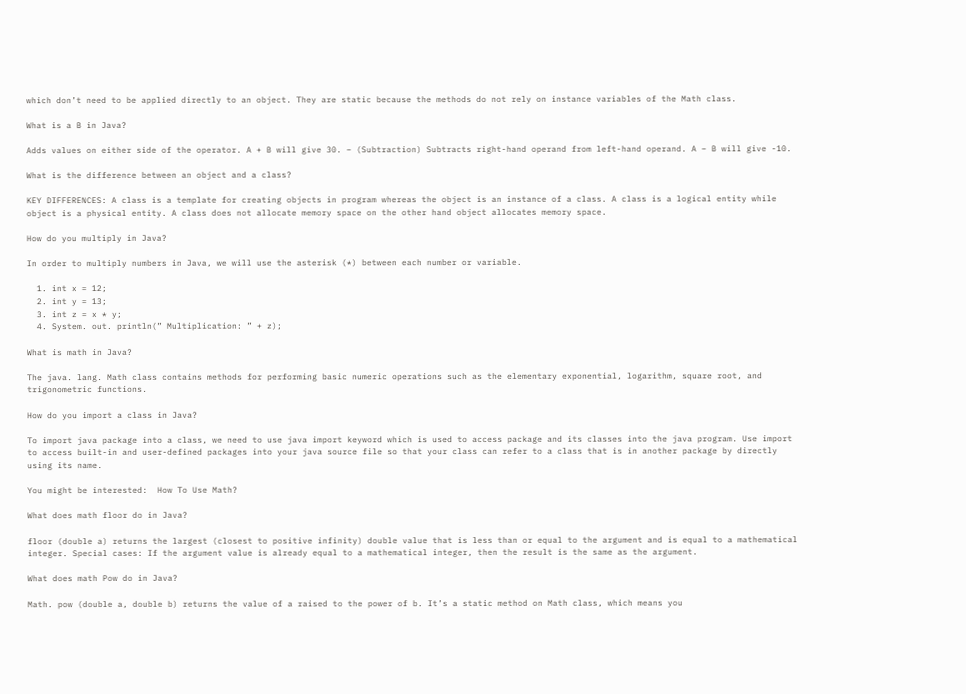which don’t need to be applied directly to an object. They are static because the methods do not rely on instance variables of the Math class.

What is a B in Java?

Adds values on either side of the operator. A + B will give 30. – (Subtraction) Subtracts right-hand operand from left-hand operand. A – B will give -10.

What is the difference between an object and a class?

KEY DIFFERENCES: A class is a template for creating objects in program whereas the object is an instance of a class. A class is a logical entity while object is a physical entity. A class does not allocate memory space on the other hand object allocates memory space.

How do you multiply in Java?

In order to multiply numbers in Java, we will use the asterisk (*) between each number or variable.

  1. int x = 12;
  2. int y = 13;
  3. int z = x * y;
  4. System. out. println(” Multiplication: ” + z);

What is math in Java?

The java. lang. Math class contains methods for performing basic numeric operations such as the elementary exponential, logarithm, square root, and trigonometric functions.

How do you import a class in Java?

To import java package into a class, we need to use java import keyword which is used to access package and its classes into the java program. Use import to access built-in and user-defined packages into your java source file so that your class can refer to a class that is in another package by directly using its name.

You might be interested:  How To Use Math?

What does math floor do in Java?

floor (double a) returns the largest (closest to positive infinity) double value that is less than or equal to the argument and is equal to a mathematical integer. Special cases: If the argument value is already equal to a mathematical integer, then the result is the same as the argument.

What does math Pow do in Java?

Math. pow (double a, double b) returns the value of a raised to the power of b. It’s a static method on Math class, which means you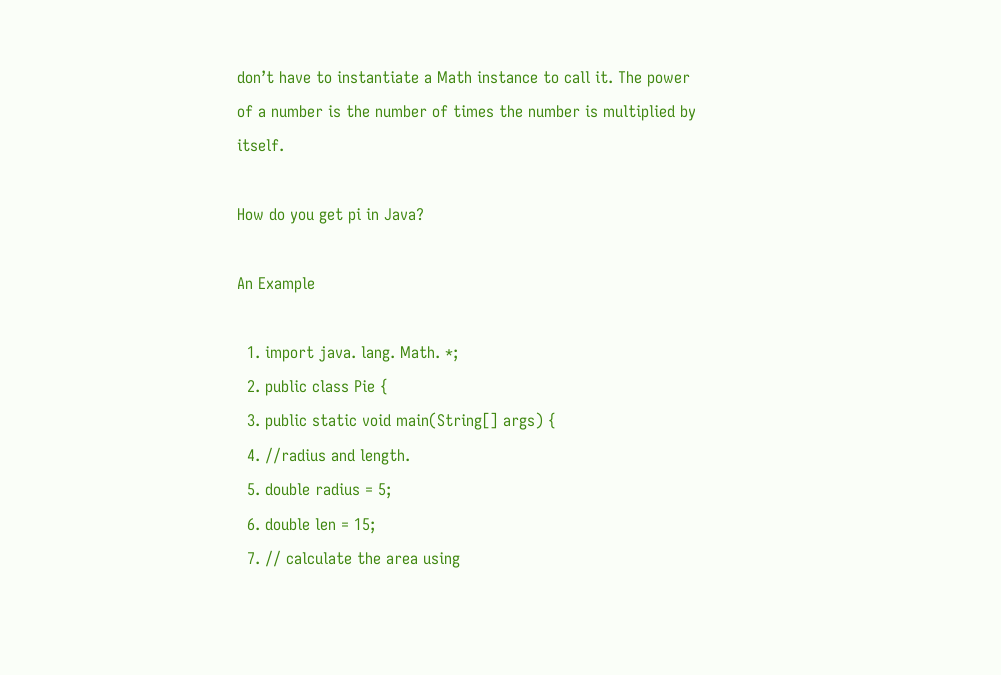don’t have to instantiate a Math instance to call it. The power of a number is the number of times the number is multiplied by itself.

How do you get pi in Java?

An Example

  1. import java. lang. Math. *;
  2. public class Pie {
  3. public static void main(String[] args) {
  4. //radius and length.
  5. double radius = 5;
  6. double len = 15;
  7. // calculate the area using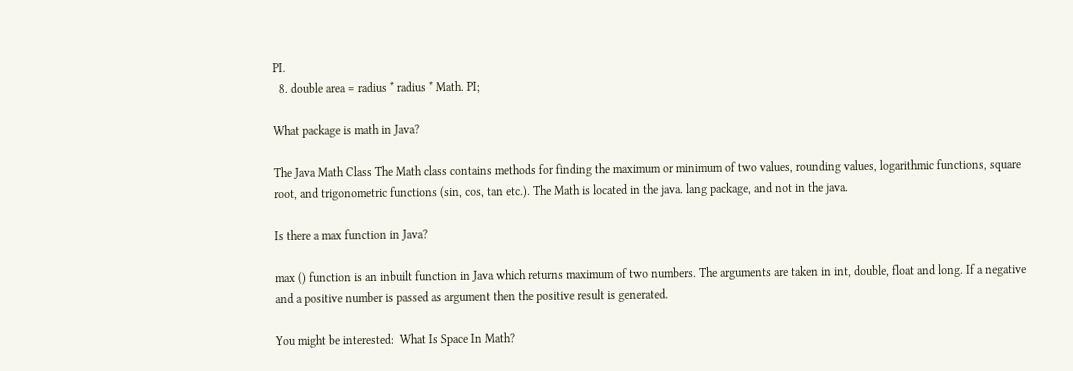PI.
  8. double area = radius * radius * Math. PI;

What package is math in Java?

The Java Math Class The Math class contains methods for finding the maximum or minimum of two values, rounding values, logarithmic functions, square root, and trigonometric functions (sin, cos, tan etc.). The Math is located in the java. lang package, and not in the java.

Is there a max function in Java?

max () function is an inbuilt function in Java which returns maximum of two numbers. The arguments are taken in int, double, float and long. If a negative and a positive number is passed as argument then the positive result is generated.

You might be interested:  What Is Space In Math?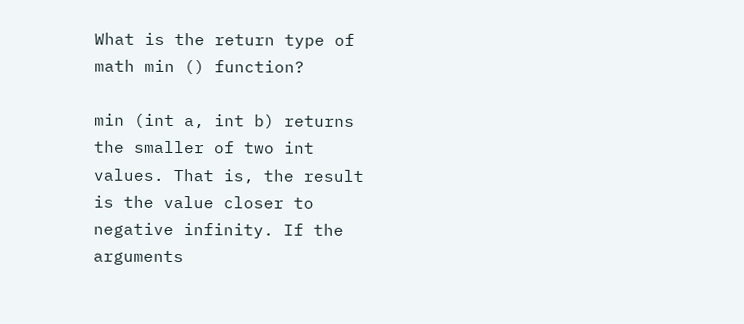What is the return type of math min () function?

min (int a, int b) returns the smaller of two int values. That is, the result is the value closer to negative infinity. If the arguments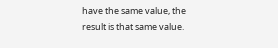have the same value, the result is that same value.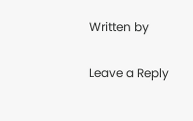Written by

Leave a Reply